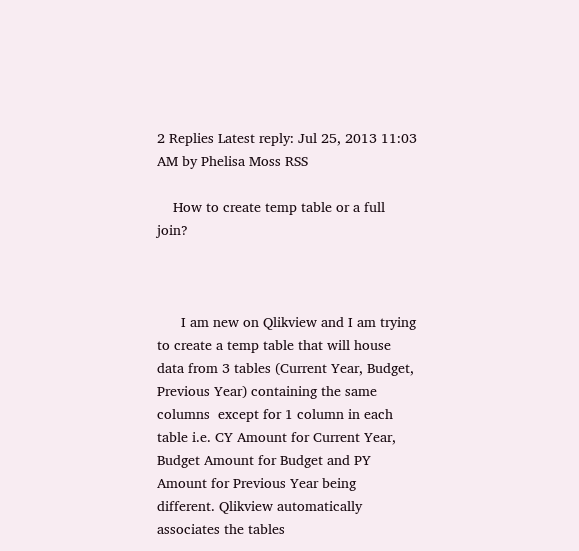2 Replies Latest reply: Jul 25, 2013 11:03 AM by Phelisa Moss RSS

    How to create temp table or a full join?



      I am new on Qlikview and I am trying to create a temp table that will house data from 3 tables (Current Year, Budget, Previous Year) containing the same columns  except for 1 column in each table i.e. CY Amount for Current Year, Budget Amount for Budget and PY Amount for Previous Year being different. Qlikview automatically associates the tables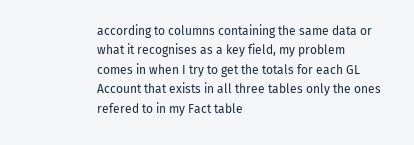according to columns containing the same data or what it recognises as a key field, my problem comes in when I try to get the totals for each GL Account that exists in all three tables only the ones refered to in my Fact table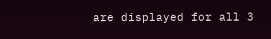are displayed for all 3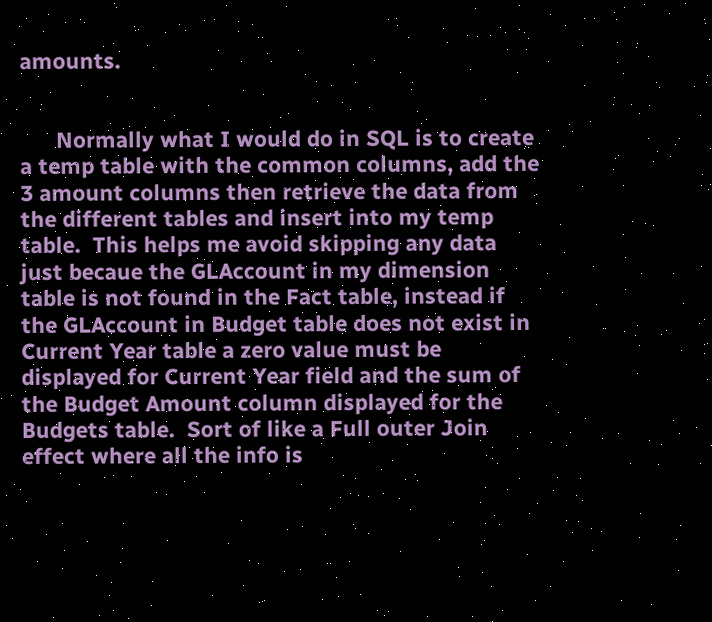amounts.


      Normally what I would do in SQL is to create a temp table with the common columns, add the 3 amount columns then retrieve the data from the different tables and insert into my temp table.  This helps me avoid skipping any data just becaue the GLAccount in my dimension table is not found in the Fact table, instead if the GLAccount in Budget table does not exist in Current Year table a zero value must be displayed for Current Year field and the sum of the Budget Amount column displayed for the Budgets table.  Sort of like a Full outer Join effect where all the info is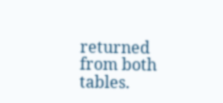returned from both tables.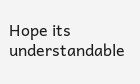Hope its understandable